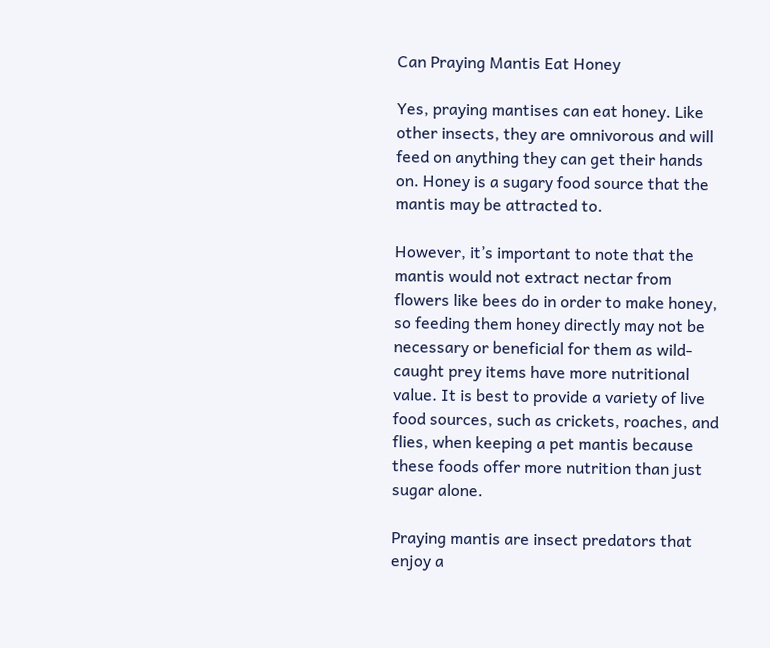Can Praying Mantis Eat Honey

Yes, praying mantises can eat honey. Like other insects, they are omnivorous and will feed on anything they can get their hands on. Honey is a sugary food source that the mantis may be attracted to.

However, it’s important to note that the mantis would not extract nectar from flowers like bees do in order to make honey, so feeding them honey directly may not be necessary or beneficial for them as wild-caught prey items have more nutritional value. It is best to provide a variety of live food sources, such as crickets, roaches, and flies, when keeping a pet mantis because these foods offer more nutrition than just sugar alone.

Praying mantis are insect predators that enjoy a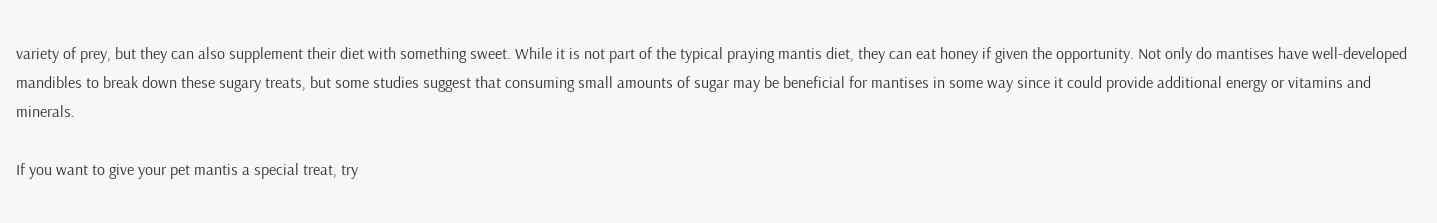variety of prey, but they can also supplement their diet with something sweet. While it is not part of the typical praying mantis diet, they can eat honey if given the opportunity. Not only do mantises have well-developed mandibles to break down these sugary treats, but some studies suggest that consuming small amounts of sugar may be beneficial for mantises in some way since it could provide additional energy or vitamins and minerals.

If you want to give your pet mantis a special treat, try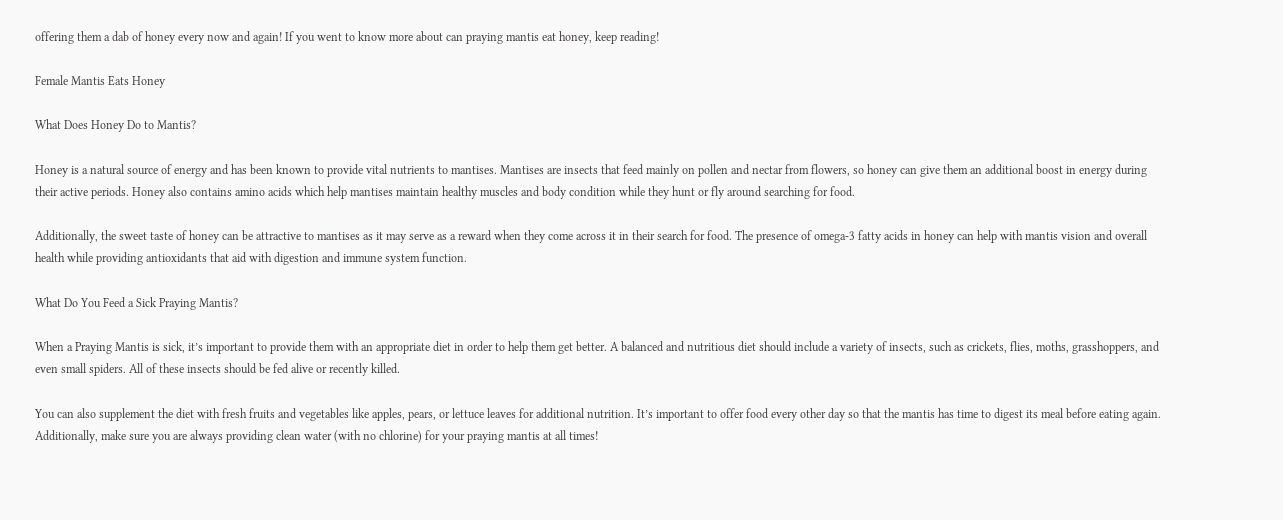offering them a dab of honey every now and again! If you went to know more about can praying mantis eat honey, keep reading!

Female Mantis Eats Honey

What Does Honey Do to Mantis?

Honey is a natural source of energy and has been known to provide vital nutrients to mantises. Mantises are insects that feed mainly on pollen and nectar from flowers, so honey can give them an additional boost in energy during their active periods. Honey also contains amino acids which help mantises maintain healthy muscles and body condition while they hunt or fly around searching for food.

Additionally, the sweet taste of honey can be attractive to mantises as it may serve as a reward when they come across it in their search for food. The presence of omega-3 fatty acids in honey can help with mantis vision and overall health while providing antioxidants that aid with digestion and immune system function.

What Do You Feed a Sick Praying Mantis?

When a Praying Mantis is sick, it’s important to provide them with an appropriate diet in order to help them get better. A balanced and nutritious diet should include a variety of insects, such as crickets, flies, moths, grasshoppers, and even small spiders. All of these insects should be fed alive or recently killed.

You can also supplement the diet with fresh fruits and vegetables like apples, pears, or lettuce leaves for additional nutrition. It’s important to offer food every other day so that the mantis has time to digest its meal before eating again. Additionally, make sure you are always providing clean water (with no chlorine) for your praying mantis at all times!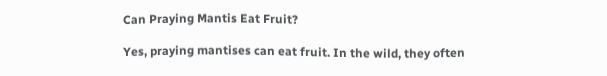Can Praying Mantis Eat Fruit?

Yes, praying mantises can eat fruit. In the wild, they often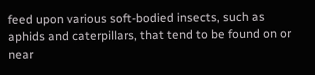feed upon various soft-bodied insects, such as aphids and caterpillars, that tend to be found on or near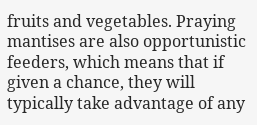fruits and vegetables. Praying mantises are also opportunistic feeders, which means that if given a chance, they will typically take advantage of any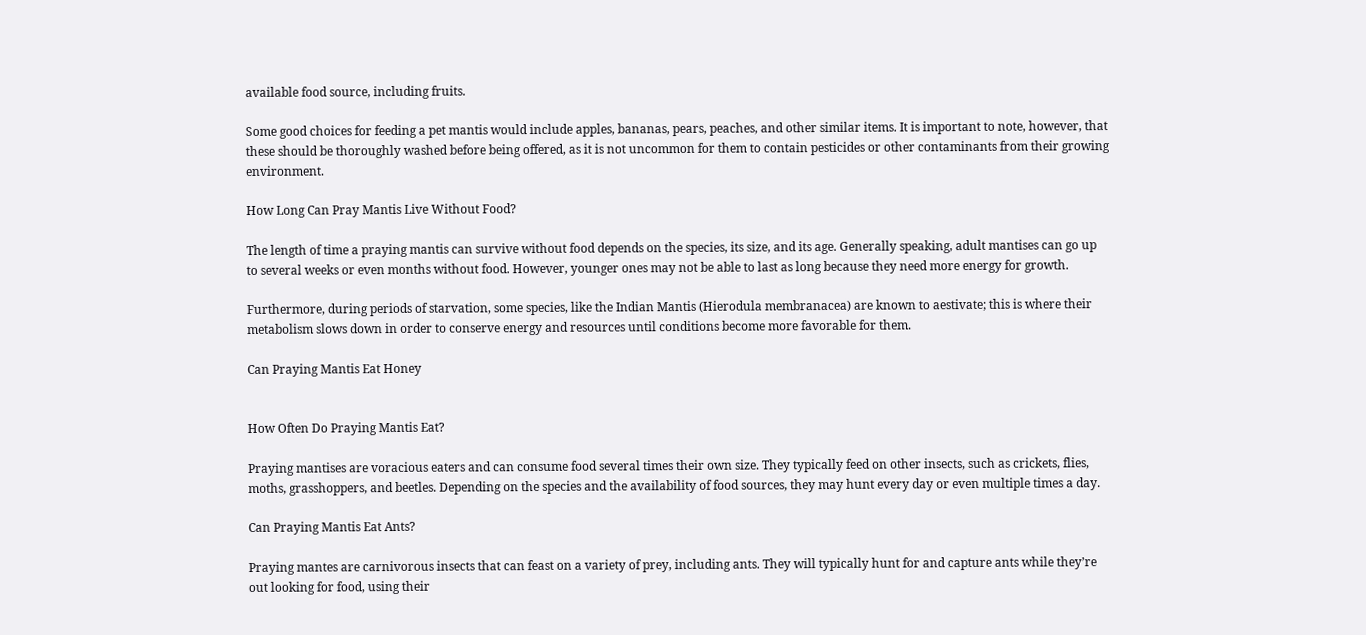available food source, including fruits.

Some good choices for feeding a pet mantis would include apples, bananas, pears, peaches, and other similar items. It is important to note, however, that these should be thoroughly washed before being offered, as it is not uncommon for them to contain pesticides or other contaminants from their growing environment.

How Long Can Pray Mantis Live Without Food?

The length of time a praying mantis can survive without food depends on the species, its size, and its age. Generally speaking, adult mantises can go up to several weeks or even months without food. However, younger ones may not be able to last as long because they need more energy for growth.

Furthermore, during periods of starvation, some species, like the Indian Mantis (Hierodula membranacea) are known to aestivate; this is where their metabolism slows down in order to conserve energy and resources until conditions become more favorable for them.

Can Praying Mantis Eat Honey


How Often Do Praying Mantis Eat?

Praying mantises are voracious eaters and can consume food several times their own size. They typically feed on other insects, such as crickets, flies, moths, grasshoppers, and beetles. Depending on the species and the availability of food sources, they may hunt every day or even multiple times a day.

Can Praying Mantis Eat Ants?

Praying mantes are carnivorous insects that can feast on a variety of prey, including ants. They will typically hunt for and capture ants while they’re out looking for food, using their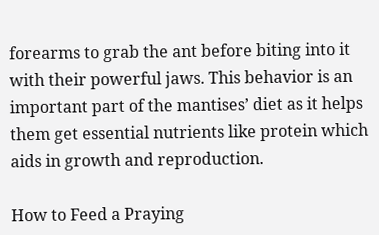forearms to grab the ant before biting into it with their powerful jaws. This behavior is an important part of the mantises’ diet as it helps them get essential nutrients like protein which aids in growth and reproduction.

How to Feed a Praying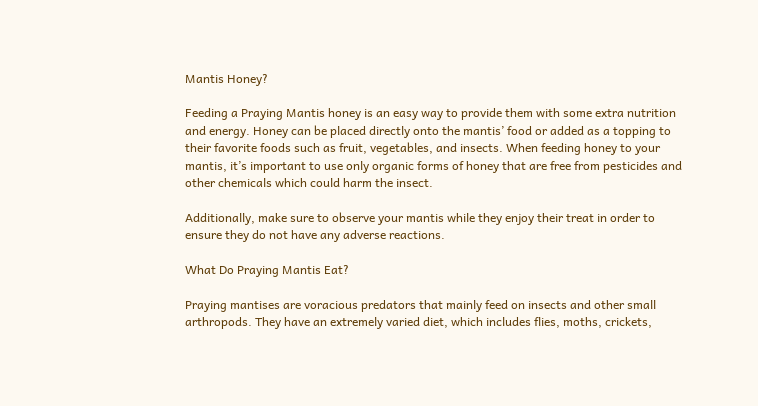Mantis Honey?

Feeding a Praying Mantis honey is an easy way to provide them with some extra nutrition and energy. Honey can be placed directly onto the mantis’ food or added as a topping to their favorite foods such as fruit, vegetables, and insects. When feeding honey to your mantis, it’s important to use only organic forms of honey that are free from pesticides and other chemicals which could harm the insect.

Additionally, make sure to observe your mantis while they enjoy their treat in order to ensure they do not have any adverse reactions.

What Do Praying Mantis Eat?

Praying mantises are voracious predators that mainly feed on insects and other small arthropods. They have an extremely varied diet, which includes flies, moths, crickets,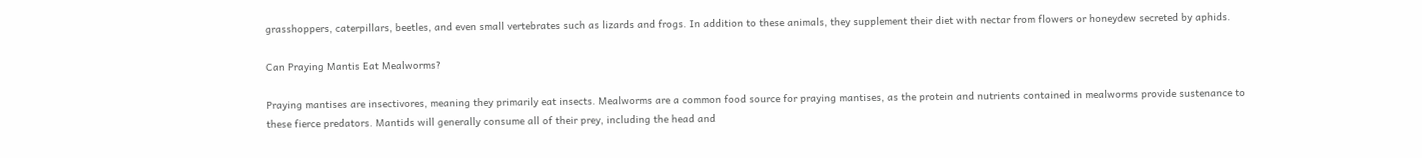grasshoppers, caterpillars, beetles, and even small vertebrates such as lizards and frogs. In addition to these animals, they supplement their diet with nectar from flowers or honeydew secreted by aphids.

Can Praying Mantis Eat Mealworms?

Praying mantises are insectivores, meaning they primarily eat insects. Mealworms are a common food source for praying mantises, as the protein and nutrients contained in mealworms provide sustenance to these fierce predators. Mantids will generally consume all of their prey, including the head and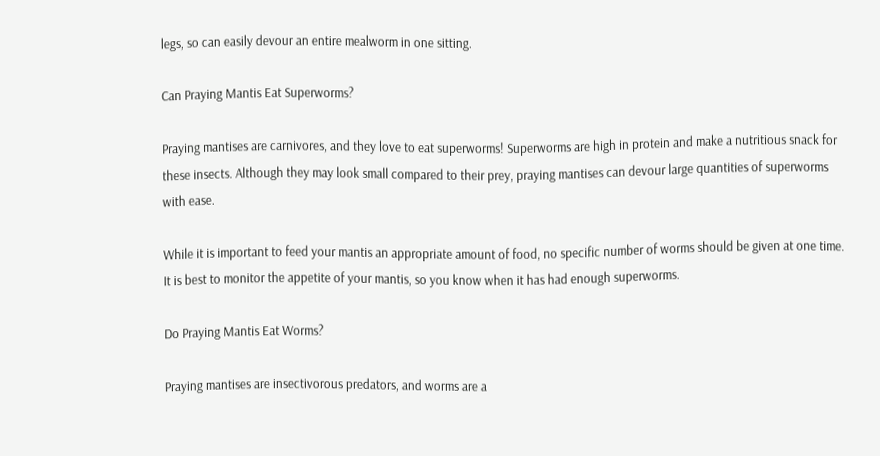legs, so can easily devour an entire mealworm in one sitting.

Can Praying Mantis Eat Superworms?

Praying mantises are carnivores, and they love to eat superworms! Superworms are high in protein and make a nutritious snack for these insects. Although they may look small compared to their prey, praying mantises can devour large quantities of superworms with ease.

While it is important to feed your mantis an appropriate amount of food, no specific number of worms should be given at one time. It is best to monitor the appetite of your mantis, so you know when it has had enough superworms.

Do Praying Mantis Eat Worms?

Praying mantises are insectivorous predators, and worms are a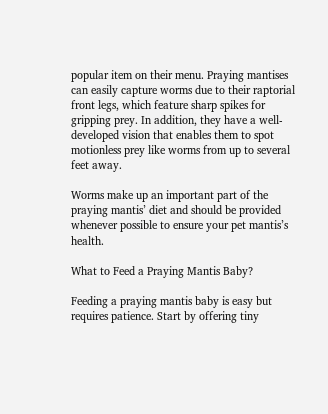popular item on their menu. Praying mantises can easily capture worms due to their raptorial front legs, which feature sharp spikes for gripping prey. In addition, they have a well-developed vision that enables them to spot motionless prey like worms from up to several feet away.

Worms make up an important part of the praying mantis’ diet and should be provided whenever possible to ensure your pet mantis’s health.

What to Feed a Praying Mantis Baby?

Feeding a praying mantis baby is easy but requires patience. Start by offering tiny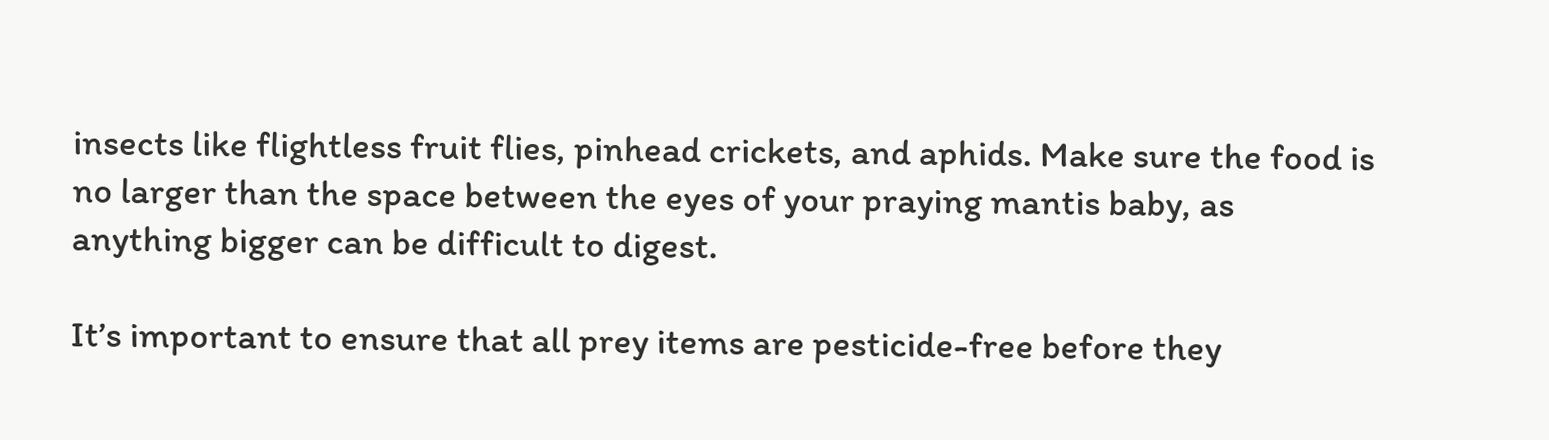insects like flightless fruit flies, pinhead crickets, and aphids. Make sure the food is no larger than the space between the eyes of your praying mantis baby, as anything bigger can be difficult to digest.

It’s important to ensure that all prey items are pesticide-free before they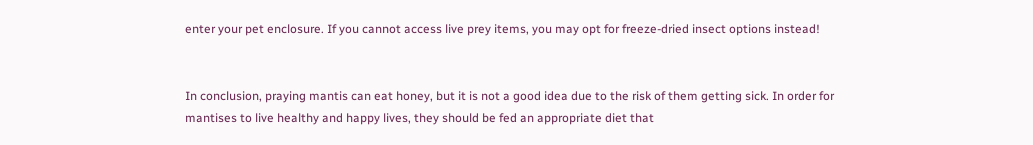enter your pet enclosure. If you cannot access live prey items, you may opt for freeze-dried insect options instead!


In conclusion, praying mantis can eat honey, but it is not a good idea due to the risk of them getting sick. In order for mantises to live healthy and happy lives, they should be fed an appropriate diet that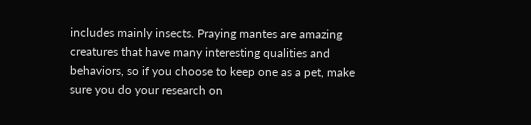includes mainly insects. Praying mantes are amazing creatures that have many interesting qualities and behaviors, so if you choose to keep one as a pet, make sure you do your research on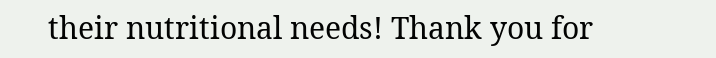their nutritional needs! Thank you for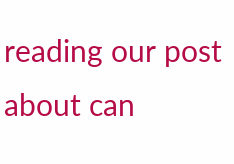reading our post about can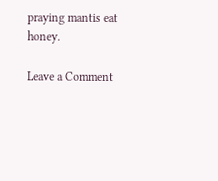praying mantis eat honey.

Leave a Comment